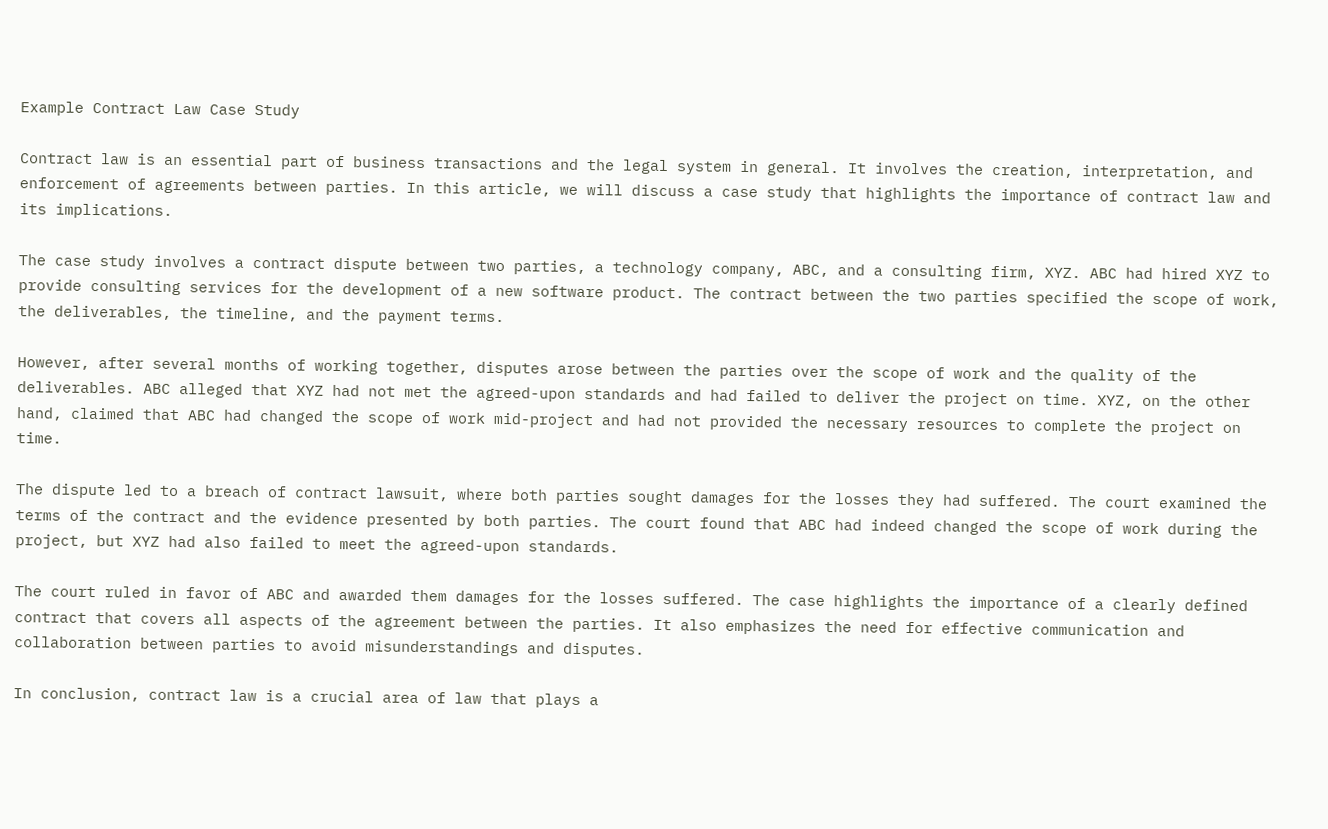Example Contract Law Case Study

Contract law is an essential part of business transactions and the legal system in general. It involves the creation, interpretation, and enforcement of agreements between parties. In this article, we will discuss a case study that highlights the importance of contract law and its implications.

The case study involves a contract dispute between two parties, a technology company, ABC, and a consulting firm, XYZ. ABC had hired XYZ to provide consulting services for the development of a new software product. The contract between the two parties specified the scope of work, the deliverables, the timeline, and the payment terms.

However, after several months of working together, disputes arose between the parties over the scope of work and the quality of the deliverables. ABC alleged that XYZ had not met the agreed-upon standards and had failed to deliver the project on time. XYZ, on the other hand, claimed that ABC had changed the scope of work mid-project and had not provided the necessary resources to complete the project on time.

The dispute led to a breach of contract lawsuit, where both parties sought damages for the losses they had suffered. The court examined the terms of the contract and the evidence presented by both parties. The court found that ABC had indeed changed the scope of work during the project, but XYZ had also failed to meet the agreed-upon standards.

The court ruled in favor of ABC and awarded them damages for the losses suffered. The case highlights the importance of a clearly defined contract that covers all aspects of the agreement between the parties. It also emphasizes the need for effective communication and collaboration between parties to avoid misunderstandings and disputes.

In conclusion, contract law is a crucial area of law that plays a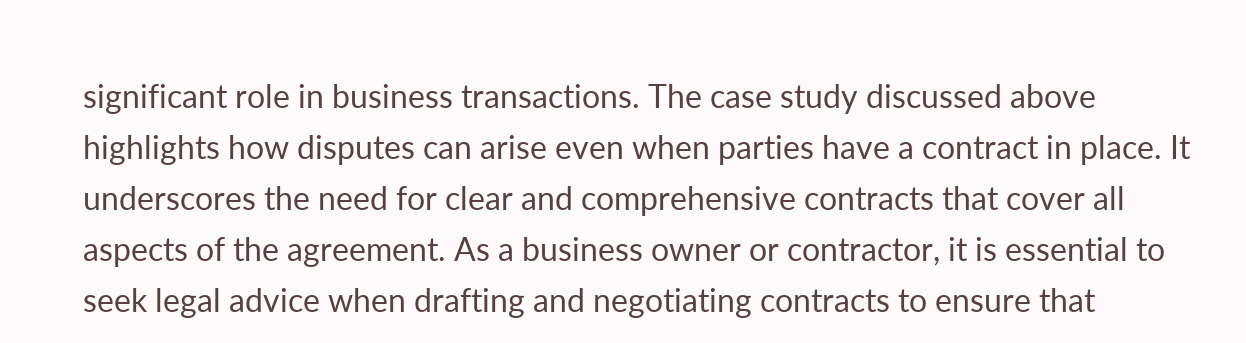significant role in business transactions. The case study discussed above highlights how disputes can arise even when parties have a contract in place. It underscores the need for clear and comprehensive contracts that cover all aspects of the agreement. As a business owner or contractor, it is essential to seek legal advice when drafting and negotiating contracts to ensure that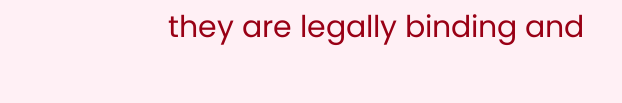they are legally binding and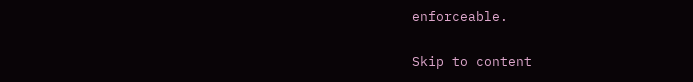enforceable.

Skip to content